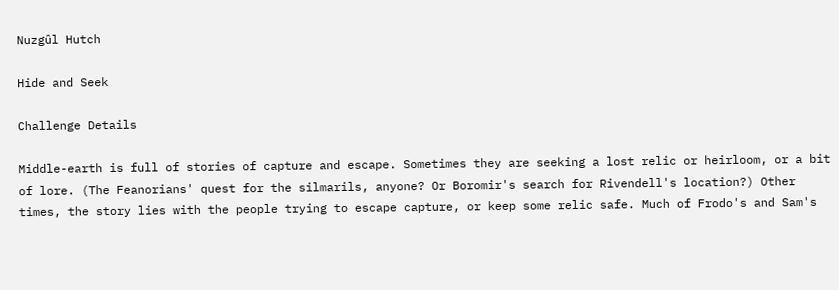Nuzgûl Hutch

Hide and Seek

Challenge Details

Middle-earth is full of stories of capture and escape. Sometimes they are seeking a lost relic or heirloom, or a bit of lore. (The Feanorians' quest for the silmarils, anyone? Or Boromir's search for Rivendell's location?) Other times, the story lies with the people trying to escape capture, or keep some relic safe. Much of Frodo's and Sam's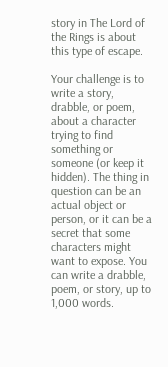story in The Lord of the Rings is about this type of escape.

Your challenge is to write a story, drabble, or poem, about a character trying to find something or someone (or keep it hidden). The thing in question can be an actual object or person, or it can be a secret that some characters might want to expose. You can write a drabble, poem, or story, up to 1,000 words.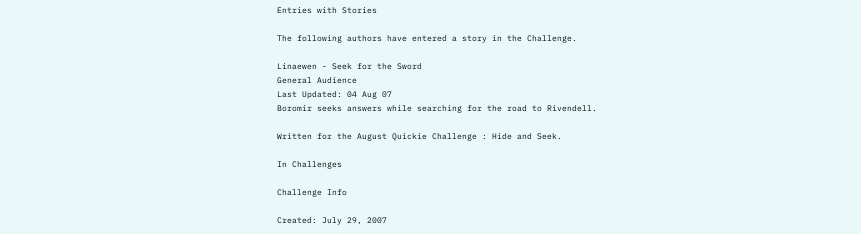Entries with Stories

The following authors have entered a story in the Challenge.

Linaewen - Seek for the Sword
General Audience
Last Updated: 04 Aug 07
Boromir seeks answers while searching for the road to Rivendell.

Written for the August Quickie Challenge : Hide and Seek.

In Challenges

Challenge Info

Created: July 29, 2007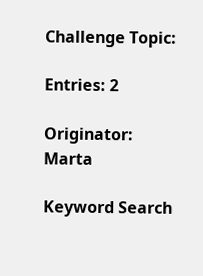Challenge Topic:

Entries: 2

Originator: Marta

Keyword Search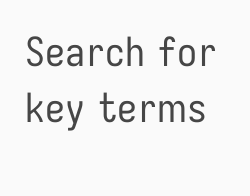Search for key terms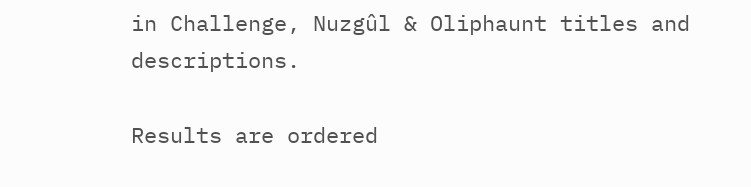in Challenge, Nuzgûl & Oliphaunt titles and descriptions.

Results are ordered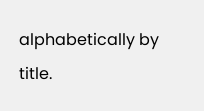alphabetically by title.